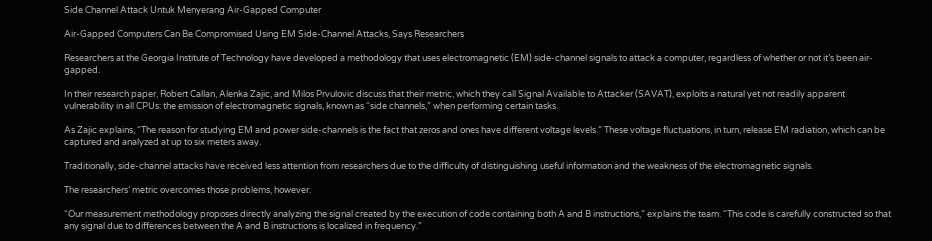Side Channel Attack Untuk Menyerang Air-Gapped Computer

Air-Gapped Computers Can Be Compromised Using EM Side-Channel Attacks, Says Researchers

Researchers at the Georgia Institute of Technology have developed a methodology that uses electromagnetic (EM) side-channel signals to attack a computer, regardless of whether or not it’s been air-gapped.

In their research paper, Robert Callan, Alenka Zajic, and Milos Prvulovic discuss that their metric, which they call Signal Available to Attacker (SAVAT), exploits a natural yet not readily apparent vulnerability in all CPUs: the emission of electromagnetic signals, known as “side channels,” when performing certain tasks.

As Zajic explains, “The reason for studying EM and power side-channels is the fact that zeros and ones have different voltage levels.” These voltage fluctuations, in turn, release EM radiation, which can be captured and analyzed at up to six meters away.

Traditionally, side-channel attacks have received less attention from researchers due to the difficulty of distinguishing useful information and the weakness of the electromagnetic signals.

The researchers’ metric overcomes those problems, however.

“Our measurement methodology proposes directly analyzing the signal created by the execution of code containing both A and B instructions,” explains the team. “This code is carefully constructed so that any signal due to differences between the A and B instructions is localized in frequency.”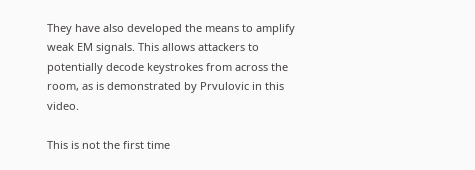They have also developed the means to amplify weak EM signals. This allows attackers to potentially decode keystrokes from across the room, as is demonstrated by Prvulovic in this video.

This is not the first time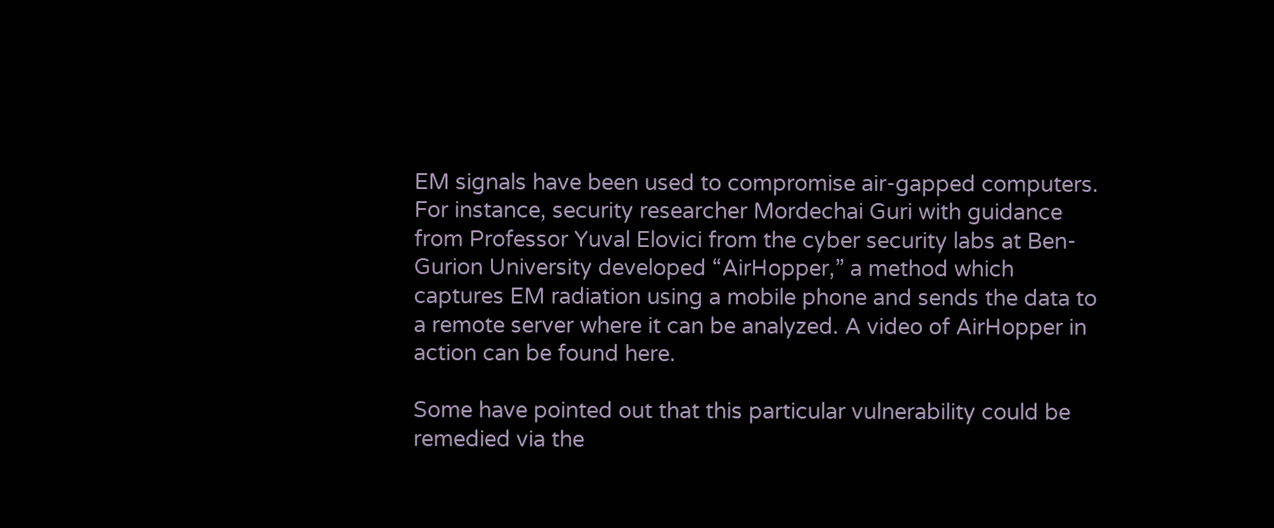EM signals have been used to compromise air-gapped computers. For instance, security researcher Mordechai Guri with guidance from Professor Yuval Elovici from the cyber security labs at Ben-Gurion University developed “AirHopper,” a method which captures EM radiation using a mobile phone and sends the data to a remote server where it can be analyzed. A video of AirHopper in action can be found here.

Some have pointed out that this particular vulnerability could be remedied via the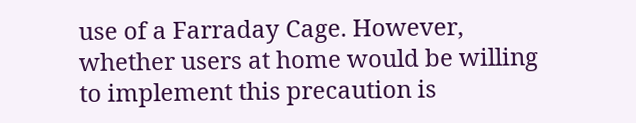use of a Farraday Cage. However, whether users at home would be willing to implement this precaution is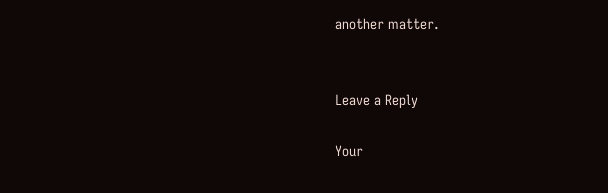another matter.


Leave a Reply

Your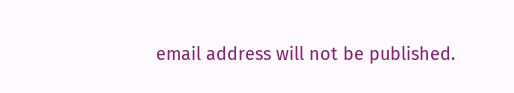email address will not be published.